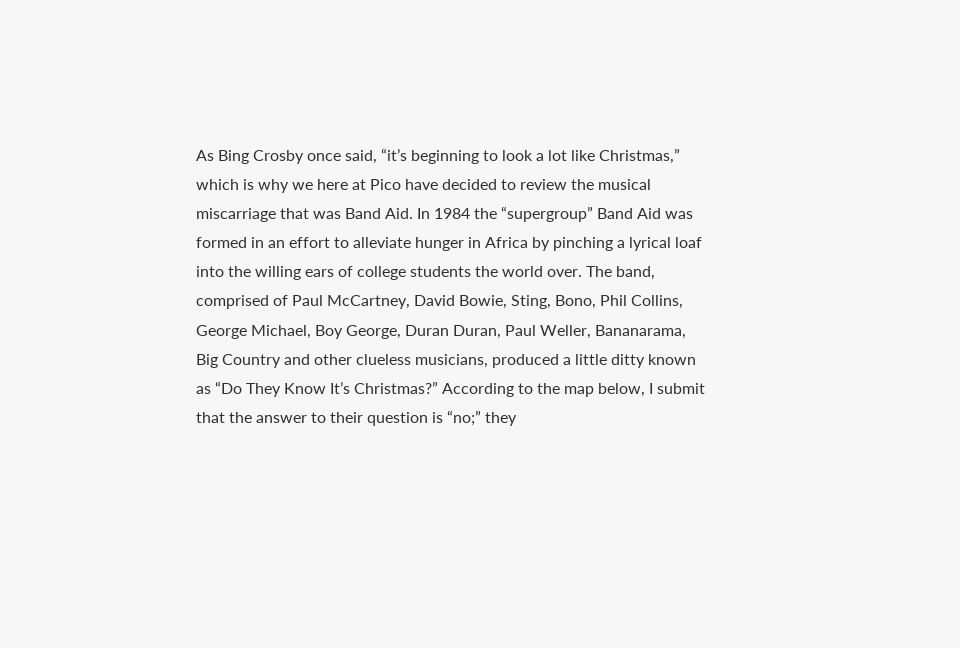As Bing Crosby once said, “it’s beginning to look a lot like Christmas,” which is why we here at Pico have decided to review the musical miscarriage that was Band Aid. In 1984 the “supergroup” Band Aid was formed in an effort to alleviate hunger in Africa by pinching a lyrical loaf into the willing ears of college students the world over. The band, comprised of Paul McCartney, David Bowie, Sting, Bono, Phil Collins, George Michael, Boy George, Duran Duran, Paul Weller, Bananarama, Big Country and other clueless musicians, produced a little ditty known as “Do They Know It’s Christmas?” According to the map below, I submit that the answer to their question is “no;” they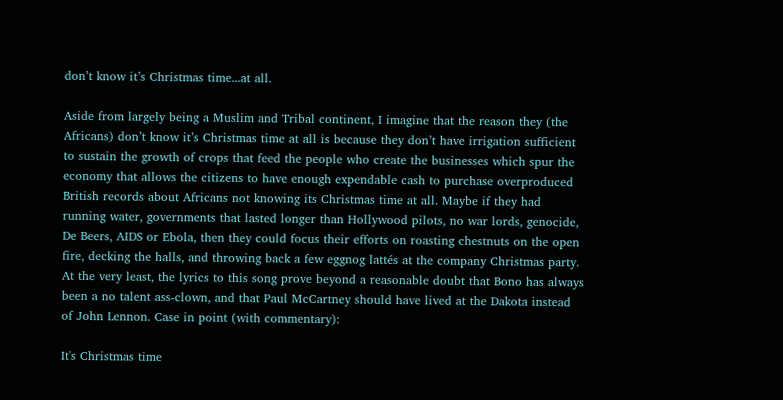don’t know it’s Christmas time...at all.

Aside from largely being a Muslim and Tribal continent, I imagine that the reason they (the Africans) don’t know it’s Christmas time at all is because they don’t have irrigation sufficient to sustain the growth of crops that feed the people who create the businesses which spur the economy that allows the citizens to have enough expendable cash to purchase overproduced British records about Africans not knowing its Christmas time at all. Maybe if they had running water, governments that lasted longer than Hollywood pilots, no war lords, genocide, De Beers, AIDS or Ebola, then they could focus their efforts on roasting chestnuts on the open fire, decking the halls, and throwing back a few eggnog lattés at the company Christmas party. At the very least, the lyrics to this song prove beyond a reasonable doubt that Bono has always been a no talent ass-clown, and that Paul McCartney should have lived at the Dakota instead of John Lennon. Case in point (with commentary):

It's Christmas time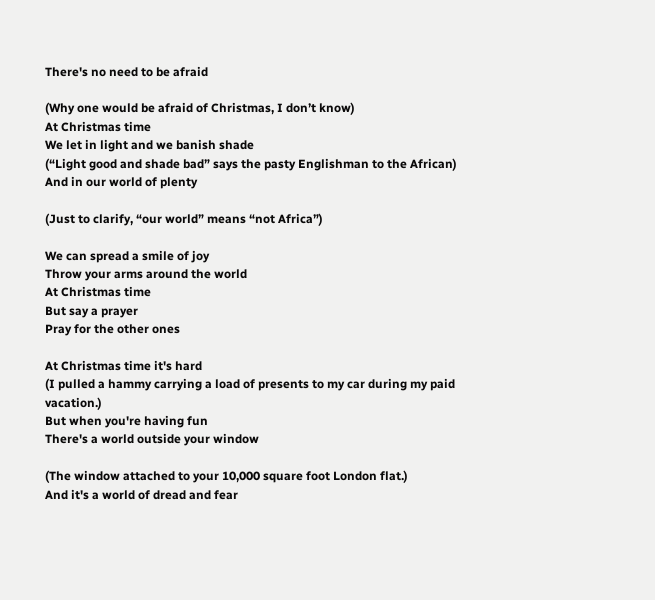There's no need to be afraid

(Why one would be afraid of Christmas, I don’t know)
At Christmas time
We let in light and we banish shade
(“Light good and shade bad” says the pasty Englishman to the African)
And in our world of plenty

(Just to clarify, “our world” means “not Africa”)

We can spread a smile of joy
Throw your arms around the world
At Christmas time
But say a prayer
Pray for the other ones

At Christmas time it's hard
(I pulled a hammy carrying a load of presents to my car during my paid vacation.)
But when you're having fun
There's a world outside your window

(The window attached to your 10,000 square foot London flat.)
And it's a world of dread and fear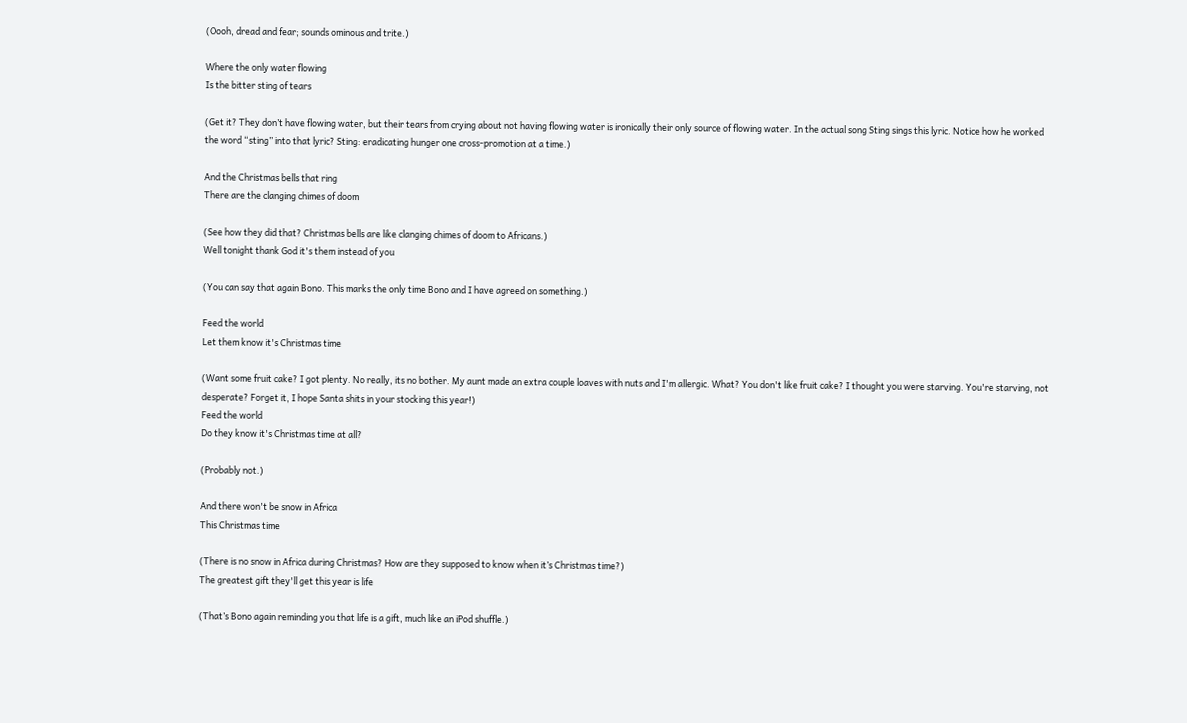(Oooh, dread and fear; sounds ominous and trite.)

Where the only water flowing
Is the bitter sting of tears

(Get it? They don’t have flowing water, but their tears from crying about not having flowing water is ironically their only source of flowing water. In the actual song Sting sings this lyric. Notice how he worked the word “sting” into that lyric? Sting: eradicating hunger one cross-promotion at a time.)

And the Christmas bells that ring
There are the clanging chimes of doom

(See how they did that? Christmas bells are like clanging chimes of doom to Africans.)
Well tonight thank God it's them instead of you

(You can say that again Bono. This marks the only time Bono and I have agreed on something.)

Feed the world
Let them know it's Christmas time

(Want some fruit cake? I got plenty. No really, its no bother. My aunt made an extra couple loaves with nuts and I'm allergic. What? You don't like fruit cake? I thought you were starving. You're starving, not desperate? Forget it, I hope Santa shits in your stocking this year!)
Feed the world
Do they know it's Christmas time at all?

(Probably not.)

And there won't be snow in Africa
This Christmas time

(There is no snow in Africa during Christmas? How are they supposed to know when it’s Christmas time?)
The greatest gift they'll get this year is life

(That’s Bono again reminding you that life is a gift, much like an iPod shuffle.)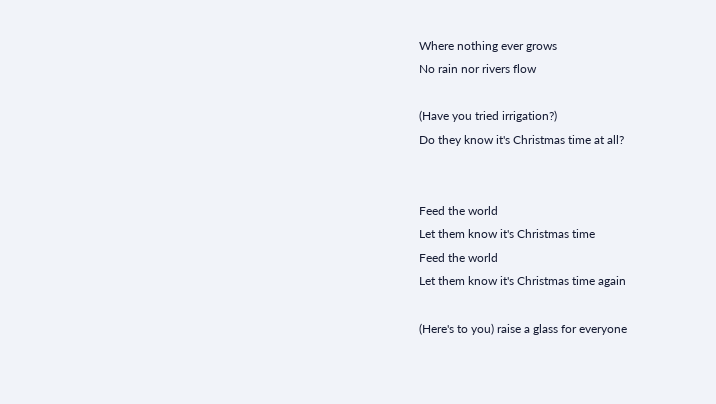Where nothing ever grows
No rain nor rivers flow

(Have you tried irrigation?)
Do they know it's Christmas time at all?


Feed the world
Let them know it's Christmas time
Feed the world
Let them know it's Christmas time again

(Here's to you) raise a glass for everyone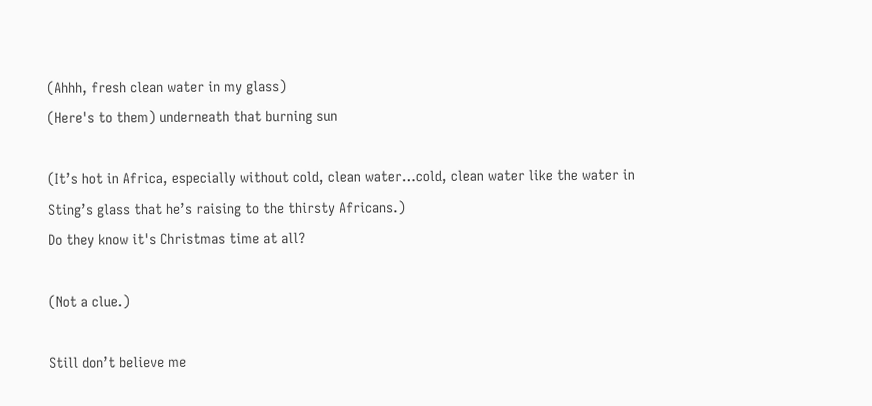(Ahhh, fresh clean water in my glass)
(Here's to them) underneath that burning sun

(It’s hot in Africa, especially without cold, clean water…cold, clean water like the water in Sting’s glass that he’s raising to the thirsty Africans.)
Do they know it's Christmas time at all?

(Not a clue.)

Still don’t believe me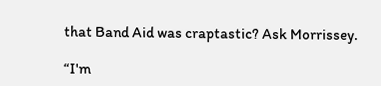that Band Aid was craptastic? Ask Morrissey.

“I'm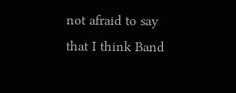not afraid to say that I think Band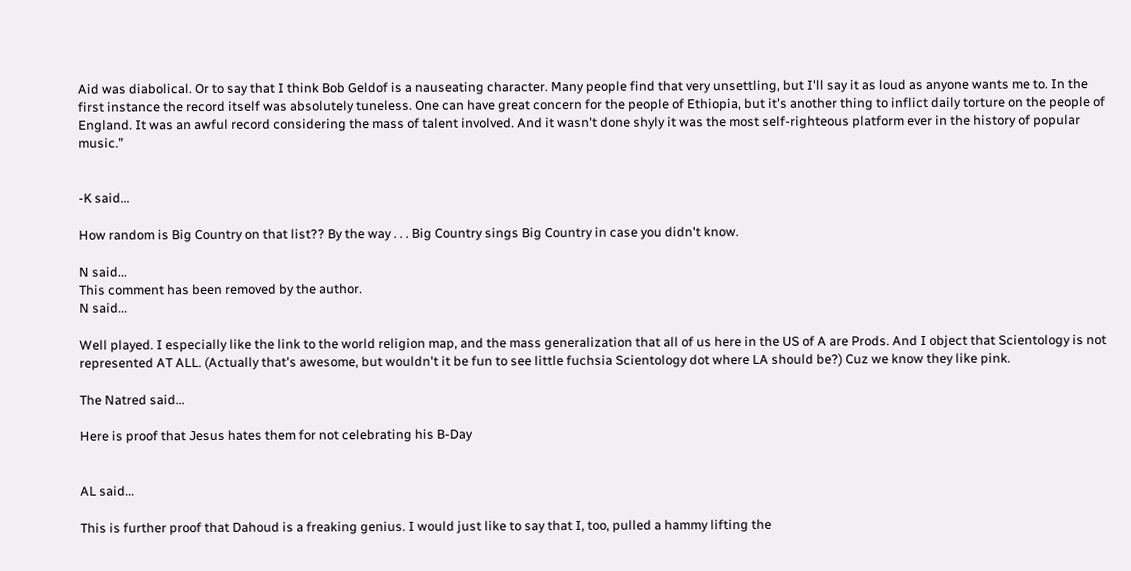Aid was diabolical. Or to say that I think Bob Geldof is a nauseating character. Many people find that very unsettling, but I'll say it as loud as anyone wants me to. In the first instance the record itself was absolutely tuneless. One can have great concern for the people of Ethiopia, but it's another thing to inflict daily torture on the people of England. It was an awful record considering the mass of talent involved. And it wasn't done shyly it was the most self-righteous platform ever in the history of popular music.”


-K said...

How random is Big Country on that list?? By the way . . . Big Country sings Big Country in case you didn't know.

N said...
This comment has been removed by the author.
N said...

Well played. I especially like the link to the world religion map, and the mass generalization that all of us here in the US of A are Prods. And I object that Scientology is not represented AT ALL. (Actually that's awesome, but wouldn't it be fun to see little fuchsia Scientology dot where LA should be?) Cuz we know they like pink.

The Natred said...

Here is proof that Jesus hates them for not celebrating his B-Day


AL said...

This is further proof that Dahoud is a freaking genius. I would just like to say that I, too, pulled a hammy lifting the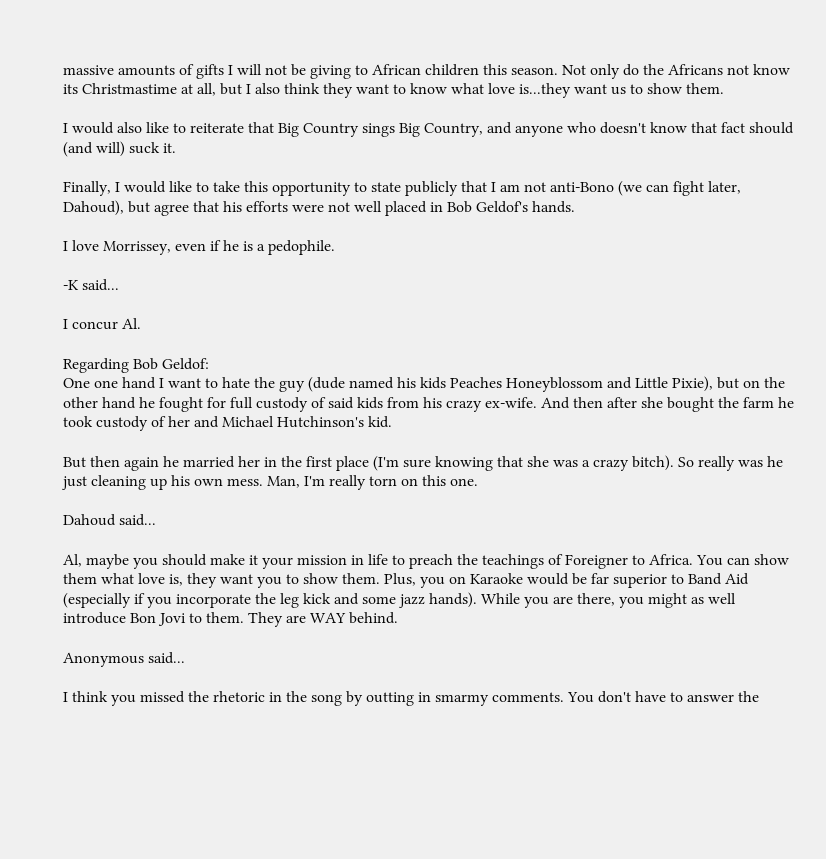massive amounts of gifts I will not be giving to African children this season. Not only do the Africans not know its Christmastime at all, but I also think they want to know what love is...they want us to show them.

I would also like to reiterate that Big Country sings Big Country, and anyone who doesn't know that fact should (and will) suck it.

Finally, I would like to take this opportunity to state publicly that I am not anti-Bono (we can fight later, Dahoud), but agree that his efforts were not well placed in Bob Geldof's hands.

I love Morrissey, even if he is a pedophile.

-K said...

I concur Al.

Regarding Bob Geldof:
One one hand I want to hate the guy (dude named his kids Peaches Honeyblossom and Little Pixie), but on the other hand he fought for full custody of said kids from his crazy ex-wife. And then after she bought the farm he took custody of her and Michael Hutchinson's kid.

But then again he married her in the first place (I'm sure knowing that she was a crazy bitch). So really was he just cleaning up his own mess. Man, I'm really torn on this one.

Dahoud said...

Al, maybe you should make it your mission in life to preach the teachings of Foreigner to Africa. You can show them what love is, they want you to show them. Plus, you on Karaoke would be far superior to Band Aid (especially if you incorporate the leg kick and some jazz hands). While you are there, you might as well introduce Bon Jovi to them. They are WAY behind.

Anonymous said...

I think you missed the rhetoric in the song by outting in smarmy comments. You don't have to answer the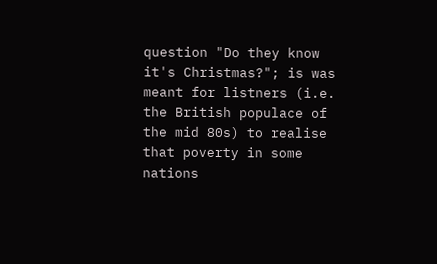question "Do they know it's Christmas?"; is was meant for listners (i.e. the British populace of the mid 80s) to realise that poverty in some nations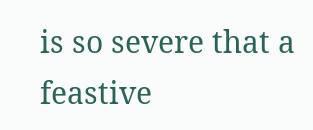is so severe that a feastive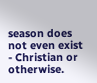season does not even exist - Christian or otherwise.